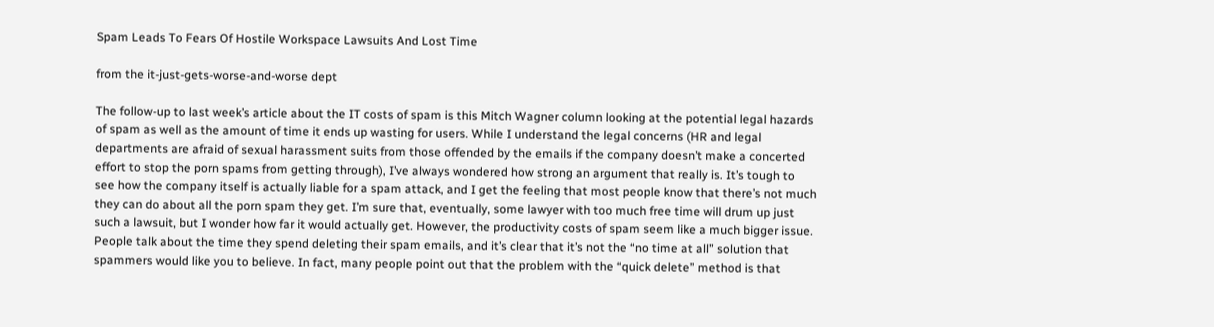Spam Leads To Fears Of Hostile Workspace Lawsuits And Lost Time

from the it-just-gets-worse-and-worse dept

The follow-up to last week’s article about the IT costs of spam is this Mitch Wagner column looking at the potential legal hazards of spam as well as the amount of time it ends up wasting for users. While I understand the legal concerns (HR and legal departments are afraid of sexual harassment suits from those offended by the emails if the company doesn’t make a concerted effort to stop the porn spams from getting through), I’ve always wondered how strong an argument that really is. It’s tough to see how the company itself is actually liable for a spam attack, and I get the feeling that most people know that there’s not much they can do about all the porn spam they get. I’m sure that, eventually, some lawyer with too much free time will drum up just such a lawsuit, but I wonder how far it would actually get. However, the productivity costs of spam seem like a much bigger issue. People talk about the time they spend deleting their spam emails, and it’s clear that it’s not the “no time at all” solution that spammers would like you to believe. In fact, many people point out that the problem with the “quick delete” method is that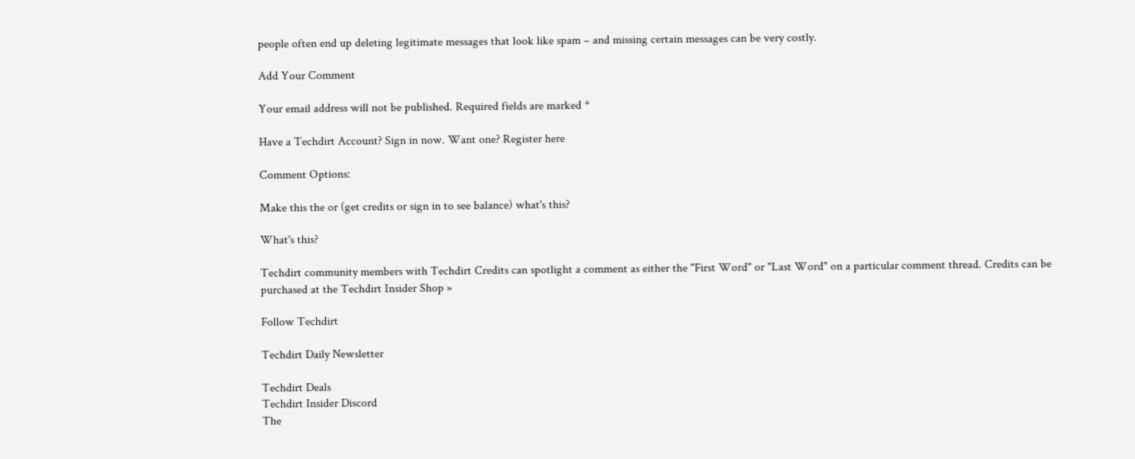people often end up deleting legitimate messages that look like spam – and missing certain messages can be very costly.

Add Your Comment

Your email address will not be published. Required fields are marked *

Have a Techdirt Account? Sign in now. Want one? Register here

Comment Options:

Make this the or (get credits or sign in to see balance) what's this?

What's this?

Techdirt community members with Techdirt Credits can spotlight a comment as either the "First Word" or "Last Word" on a particular comment thread. Credits can be purchased at the Techdirt Insider Shop »

Follow Techdirt

Techdirt Daily Newsletter

Techdirt Deals
Techdirt Insider Discord
The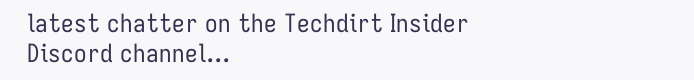latest chatter on the Techdirt Insider Discord channel...